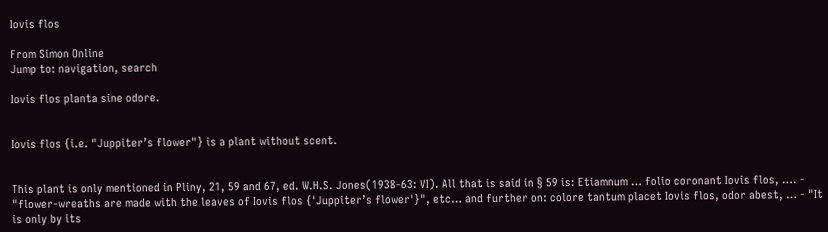Iovis flos

From Simon Online
Jump to: navigation, search

Iovis flos planta sine odore.


Iovis flos {i.e. "Juppiter’s flower"} is a plant without scent.


This plant is only mentioned in Pliny, 21, 59 and 67, ed. W.H.S. Jones(1938-63: VI). All that is said in § 59 is: Etiamnum … folio coronant Iovis flos, …. - "flower-wreaths are made with the leaves of Iovis flos {'Juppiter’s flower'}", etc… and further on: colore tantum placet Iovis flos, odor abest, … - "It is only by its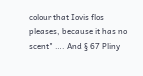colour that Iovis flos pleases, because it has no scent" …. And § 67 Pliny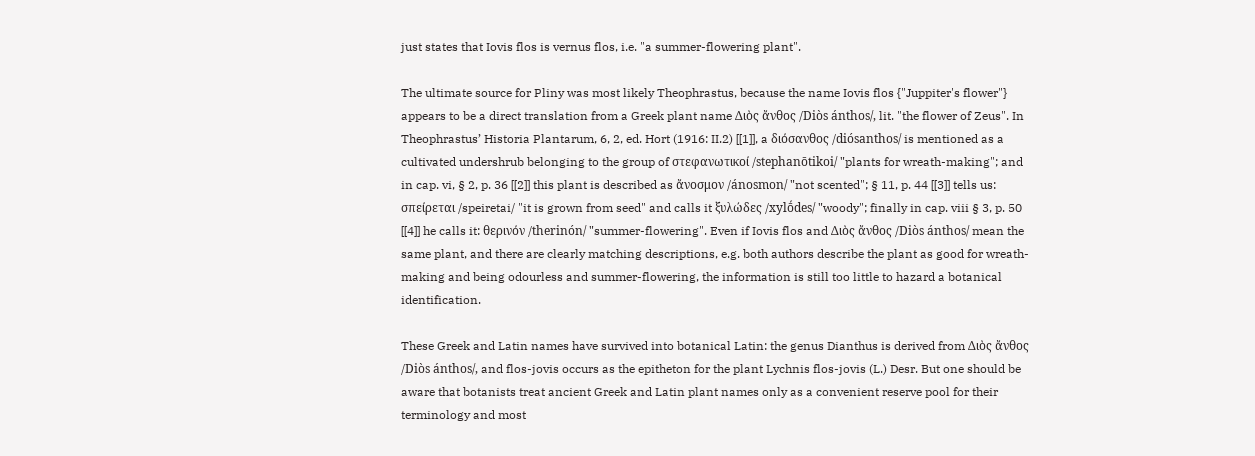just states that Iovis flos is vernus flos, i.e. "a summer-flowering plant".

The ultimate source for Pliny was most likely Theophrastus, because the name Iovis flos {"Juppiter's flower"} appears to be a direct translation from a Greek plant name Διὸς ἄνθος /Diòs ánthos/, lit. "the flower of Zeus". In Theophrastus’ Historia Plantarum, 6, 2, ed. Hort (1916: II.2) [[1]], a διόσανθος /diósanthos/ is mentioned as a cultivated undershrub belonging to the group of στεφανωτικοί /stephanōtikoi/ "plants for wreath-making"; and in cap. vi, § 2, p. 36 [[2]] this plant is described as ἄνοσμον /ánosmon/ "not scented"; § 11, p. 44 [[3]] tells us: σπείρεται /speiretai/ "it is grown from seed" and calls it ξυλώδες /xylṓdes/ "woody"; finally in cap. viii § 3, p. 50 [[4]] he calls it: θερινόν /therinón/ "summer-flowering". Even if Iovis flos and Διὸς ἄνθος /Diòs ánthos/ mean the same plant, and there are clearly matching descriptions, e.g. both authors describe the plant as good for wreath-making and being odourless and summer-flowering, the information is still too little to hazard a botanical identification.

These Greek and Latin names have survived into botanical Latin: the genus Dianthus is derived from Διὸς ἄνθος /Diòs ánthos/, and flos-jovis occurs as the epitheton for the plant Lychnis flos-jovis (L.) Desr. But one should be aware that botanists treat ancient Greek and Latin plant names only as a convenient reserve pool for their terminology and most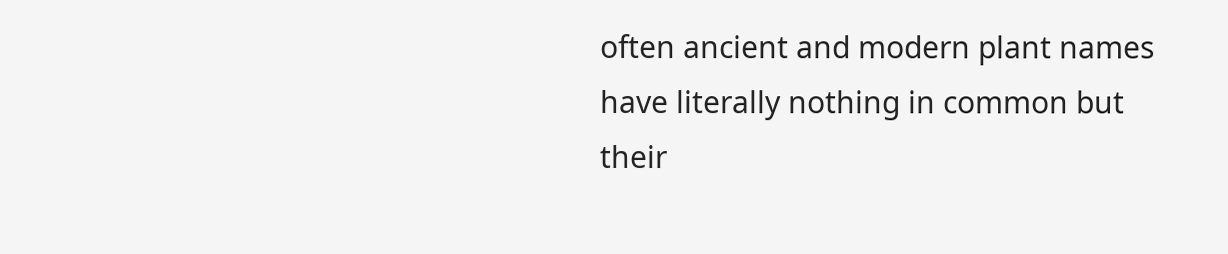often ancient and modern plant names have literally nothing in common but their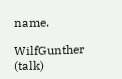name.

WilfGunther (talk)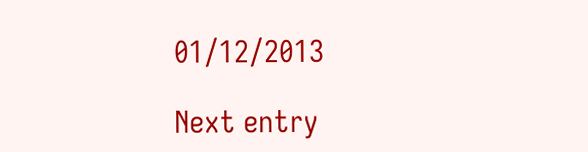01/12/2013

Next entry